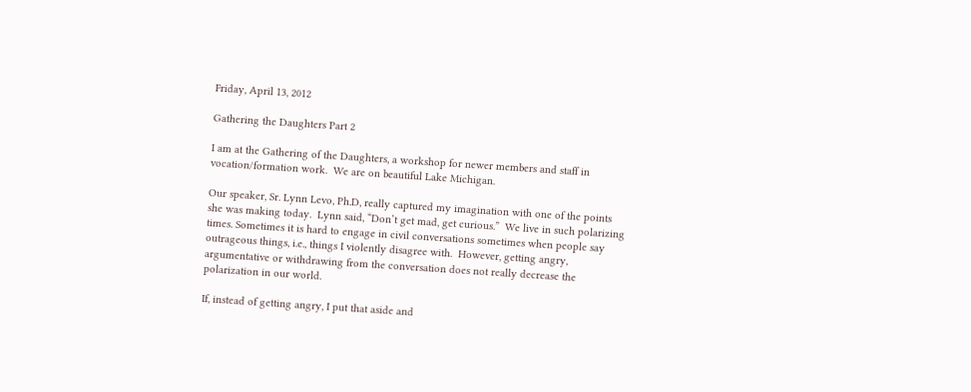Friday, April 13, 2012

Gathering the Daughters Part 2

I am at the Gathering of the Daughters, a workshop for newer members and staff in vocation/formation work.  We are on beautiful Lake Michigan.

Our speaker, Sr. Lynn Levo, Ph.D, really captured my imagination with one of the points she was making today.  Lynn said, “Don’t get mad, get curious.”  We live in such polarizing times. Sometimes it is hard to engage in civil conversations sometimes when people say outrageous things, i.e., things I violently disagree with.  However, getting angry, argumentative or withdrawing from the conversation does not really decrease the polarization in our world.

If, instead of getting angry, I put that aside and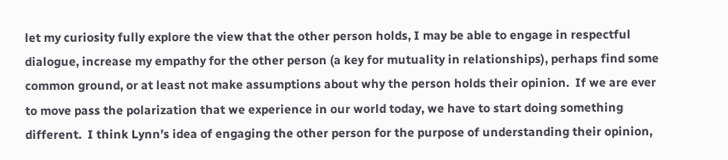let my curiosity fully explore the view that the other person holds, I may be able to engage in respectful dialogue, increase my empathy for the other person (a key for mutuality in relationships), perhaps find some common ground, or at least not make assumptions about why the person holds their opinion.  If we are ever to move pass the polarization that we experience in our world today, we have to start doing something different.  I think Lynn’s idea of engaging the other person for the purpose of understanding their opinion,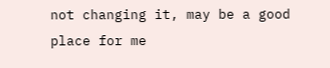not changing it, may be a good place for me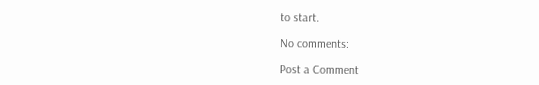to start.

No comments:

Post a Comment